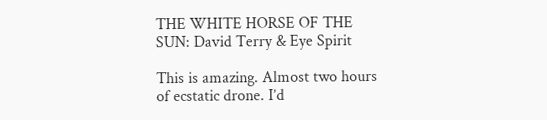THE WHITE HORSE OF THE SUN: David Terry & Eye Spirit

This is amazing. Almost two hours of ecstatic drone. I’d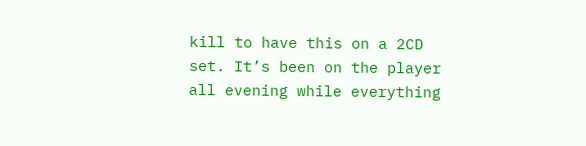kill to have this on a 2CD set. It’s been on the player all evening while everything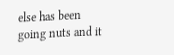else has been going nuts and it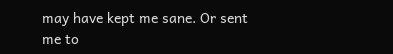may have kept me sane. Or sent me to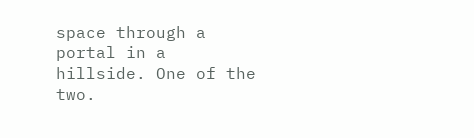space through a portal in a hillside. One of the two.